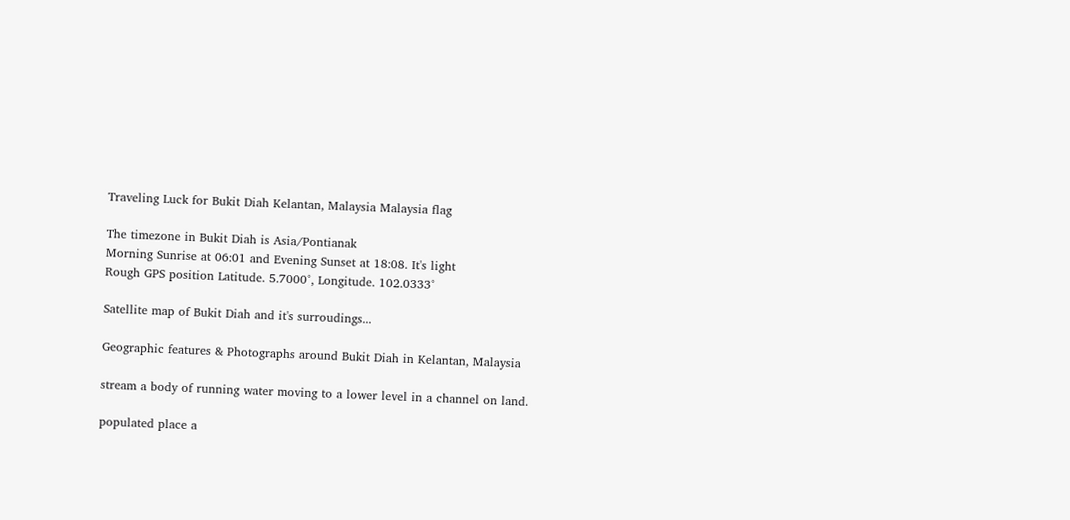Traveling Luck for Bukit Diah Kelantan, Malaysia Malaysia flag

The timezone in Bukit Diah is Asia/Pontianak
Morning Sunrise at 06:01 and Evening Sunset at 18:08. It's light
Rough GPS position Latitude. 5.7000°, Longitude. 102.0333°

Satellite map of Bukit Diah and it's surroudings...

Geographic features & Photographs around Bukit Diah in Kelantan, Malaysia

stream a body of running water moving to a lower level in a channel on land.

populated place a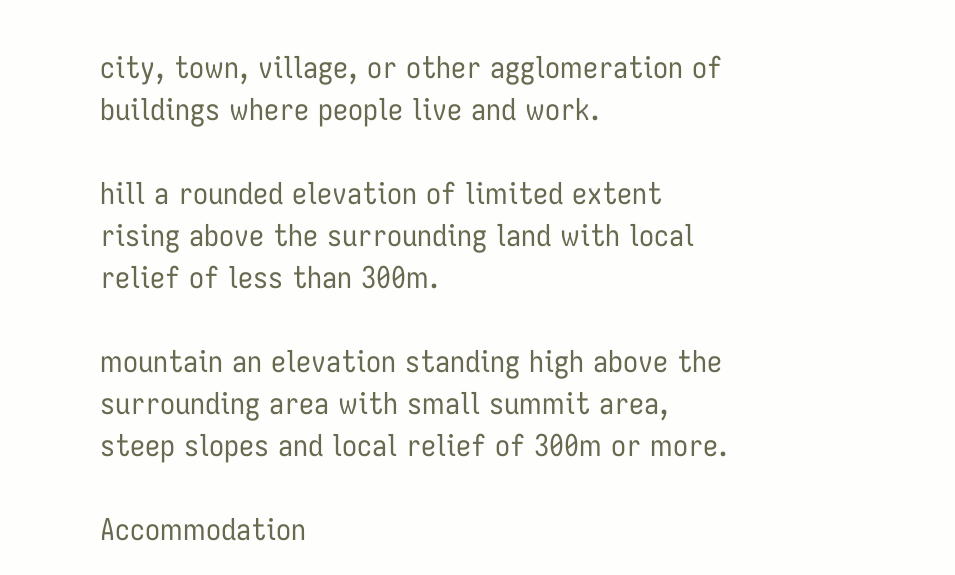city, town, village, or other agglomeration of buildings where people live and work.

hill a rounded elevation of limited extent rising above the surrounding land with local relief of less than 300m.

mountain an elevation standing high above the surrounding area with small summit area, steep slopes and local relief of 300m or more.

Accommodation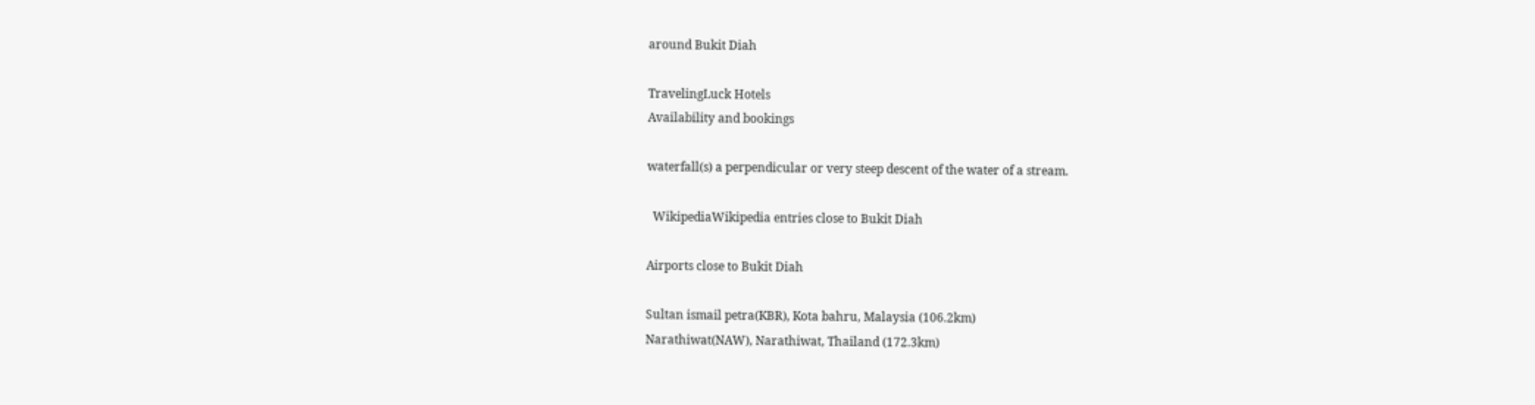around Bukit Diah

TravelingLuck Hotels
Availability and bookings

waterfall(s) a perpendicular or very steep descent of the water of a stream.

  WikipediaWikipedia entries close to Bukit Diah

Airports close to Bukit Diah

Sultan ismail petra(KBR), Kota bahru, Malaysia (106.2km)
Narathiwat(NAW), Narathiwat, Thailand (172.3km)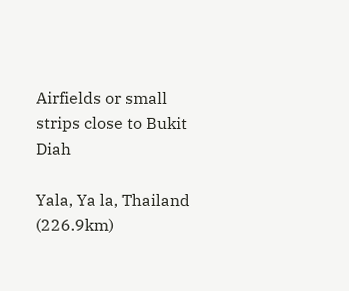Airfields or small strips close to Bukit Diah

Yala, Ya la, Thailand (226.9km)